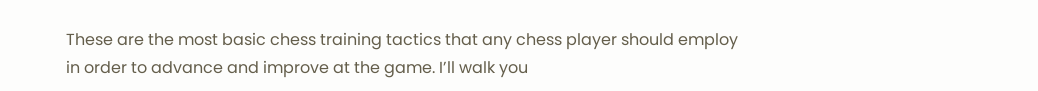These are the most basic chess training tactics that any chess player should employ in order to advance and improve at the game. I’ll walk you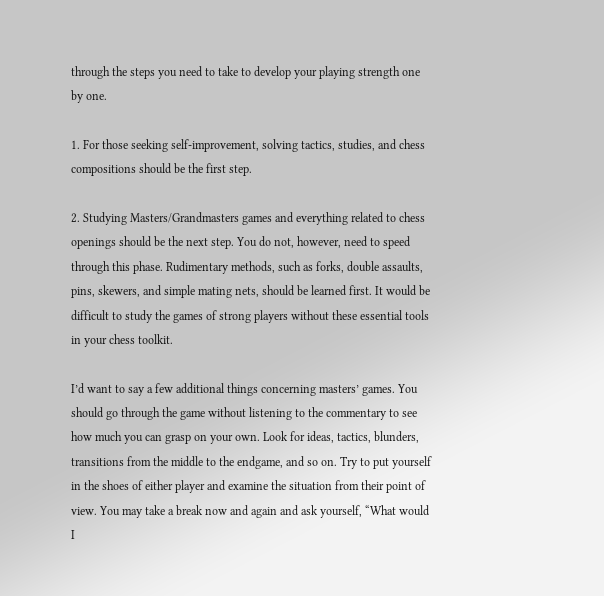through the steps you need to take to develop your playing strength one by one.

1. For those seeking self-improvement, solving tactics, studies, and chess compositions should be the first step.

2. Studying Masters/Grandmasters games and everything related to chess openings should be the next step. You do not, however, need to speed through this phase. Rudimentary methods, such as forks, double assaults, pins, skewers, and simple mating nets, should be learned first. It would be difficult to study the games of strong players without these essential tools in your chess toolkit.

I’d want to say a few additional things concerning masters’ games. You should go through the game without listening to the commentary to see how much you can grasp on your own. Look for ideas, tactics, blunders, transitions from the middle to the endgame, and so on. Try to put yourself in the shoes of either player and examine the situation from their point of view. You may take a break now and again and ask yourself, “What would I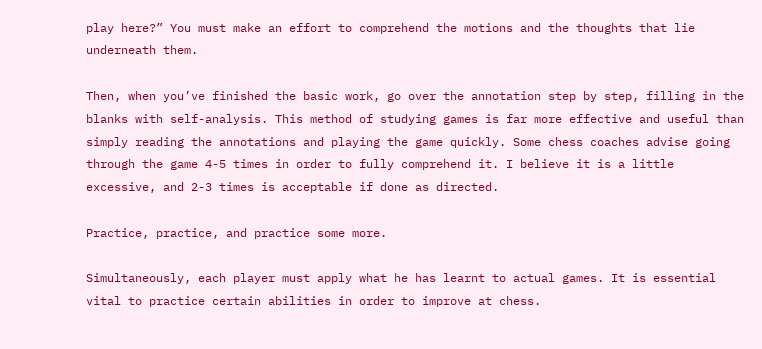play here?” You must make an effort to comprehend the motions and the thoughts that lie underneath them.

Then, when you’ve finished the basic work, go over the annotation step by step, filling in the blanks with self-analysis. This method of studying games is far more effective and useful than simply reading the annotations and playing the game quickly. Some chess coaches advise going through the game 4-5 times in order to fully comprehend it. I believe it is a little excessive, and 2-3 times is acceptable if done as directed.

Practice, practice, and practice some more.

Simultaneously, each player must apply what he has learnt to actual games. It is essential vital to practice certain abilities in order to improve at chess.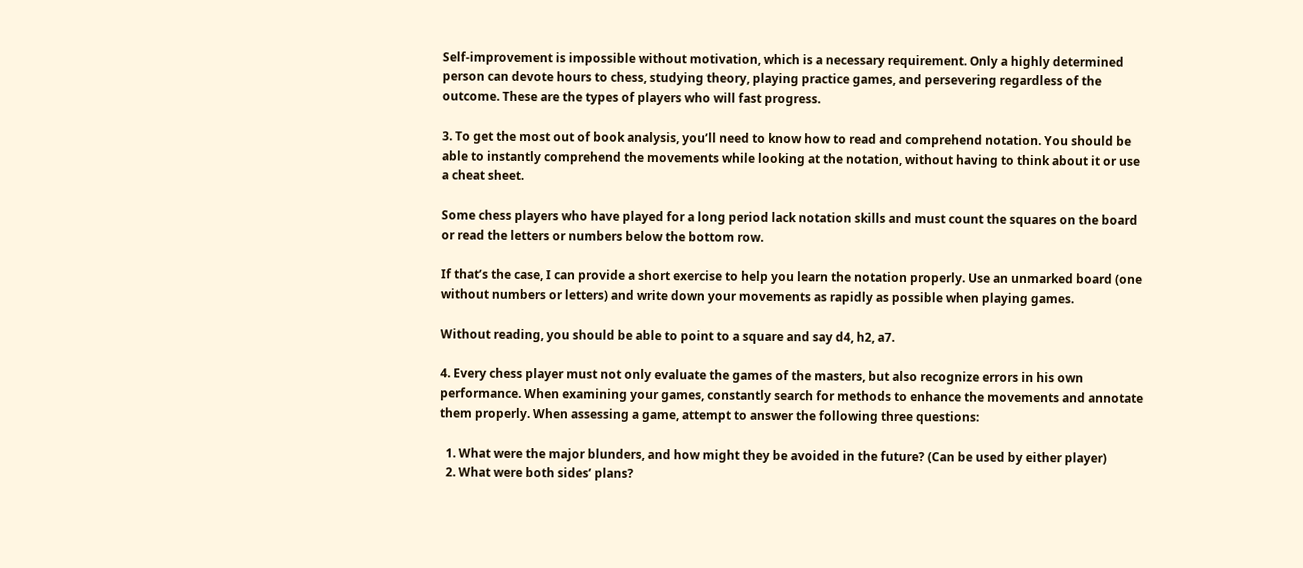Self-improvement is impossible without motivation, which is a necessary requirement. Only a highly determined person can devote hours to chess, studying theory, playing practice games, and persevering regardless of the outcome. These are the types of players who will fast progress.

3. To get the most out of book analysis, you’ll need to know how to read and comprehend notation. You should be able to instantly comprehend the movements while looking at the notation, without having to think about it or use a cheat sheet.

Some chess players who have played for a long period lack notation skills and must count the squares on the board or read the letters or numbers below the bottom row.

If that’s the case, I can provide a short exercise to help you learn the notation properly. Use an unmarked board (one without numbers or letters) and write down your movements as rapidly as possible when playing games.

Without reading, you should be able to point to a square and say d4, h2, a7.

4. Every chess player must not only evaluate the games of the masters, but also recognize errors in his own performance. When examining your games, constantly search for methods to enhance the movements and annotate them properly. When assessing a game, attempt to answer the following three questions:

  1. What were the major blunders, and how might they be avoided in the future? (Can be used by either player)
  2. What were both sides’ plans?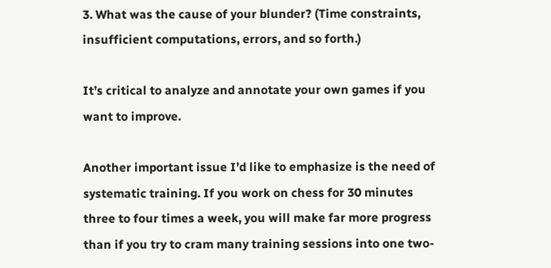3. What was the cause of your blunder? (Time constraints, insufficient computations, errors, and so forth.)

It’s critical to analyze and annotate your own games if you want to improve.

Another important issue I’d like to emphasize is the need of systematic training. If you work on chess for 30 minutes three to four times a week, you will make far more progress than if you try to cram many training sessions into one two-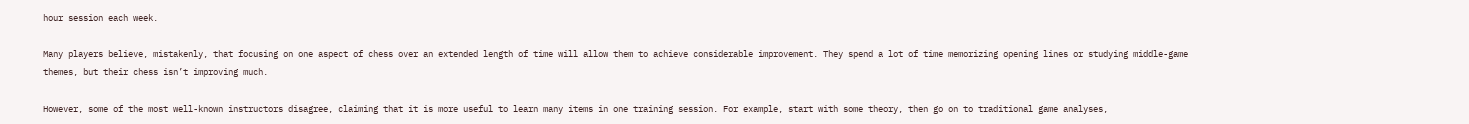hour session each week.

Many players believe, mistakenly, that focusing on one aspect of chess over an extended length of time will allow them to achieve considerable improvement. They spend a lot of time memorizing opening lines or studying middle-game themes, but their chess isn’t improving much.

However, some of the most well-known instructors disagree, claiming that it is more useful to learn many items in one training session. For example, start with some theory, then go on to traditional game analyses,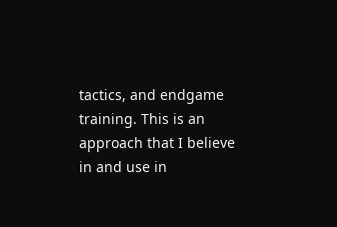tactics, and endgame training. This is an approach that I believe in and use in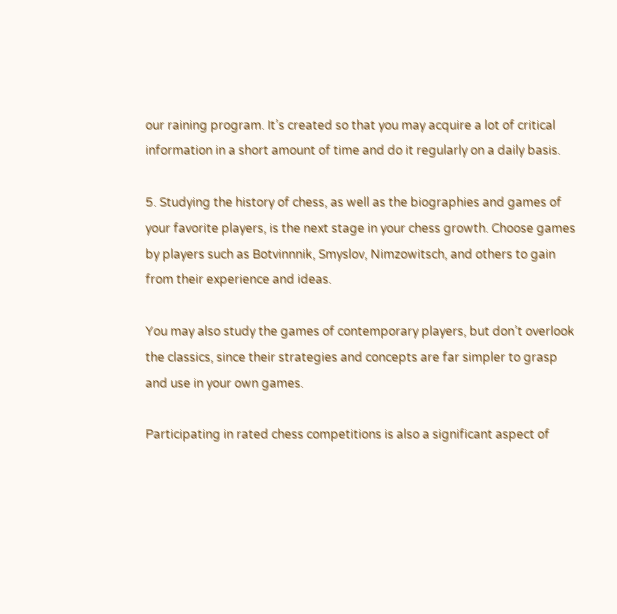our raining program. It’s created so that you may acquire a lot of critical information in a short amount of time and do it regularly on a daily basis.

5. Studying the history of chess, as well as the biographies and games of your favorite players, is the next stage in your chess growth. Choose games by players such as Botvinnnik, Smyslov, Nimzowitsch, and others to gain from their experience and ideas.

You may also study the games of contemporary players, but don’t overlook the classics, since their strategies and concepts are far simpler to grasp and use in your own games.

Participating in rated chess competitions is also a significant aspect of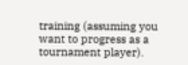training (assuming you want to progress as a tournament player).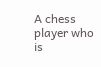A chess player who is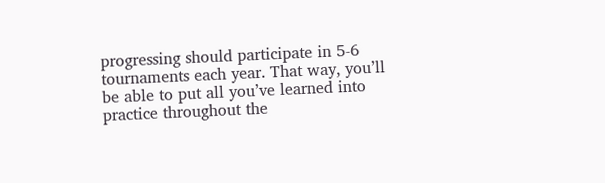progressing should participate in 5-6 tournaments each year. That way, you’ll be able to put all you’ve learned into practice throughout the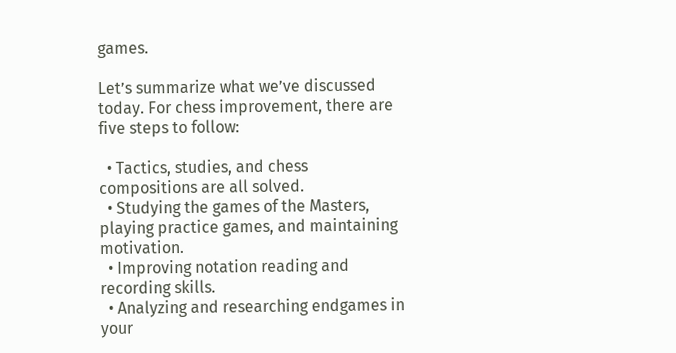games.

Let’s summarize what we’ve discussed today. For chess improvement, there are five steps to follow:

  • Tactics, studies, and chess compositions are all solved.
  • Studying the games of the Masters, playing practice games, and maintaining motivation.
  • Improving notation reading and recording skills.
  • Analyzing and researching endgames in your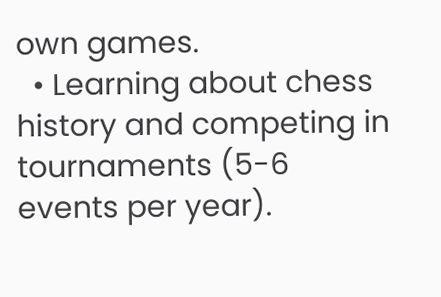own games.
  • Learning about chess history and competing in tournaments (5-6 events per year).